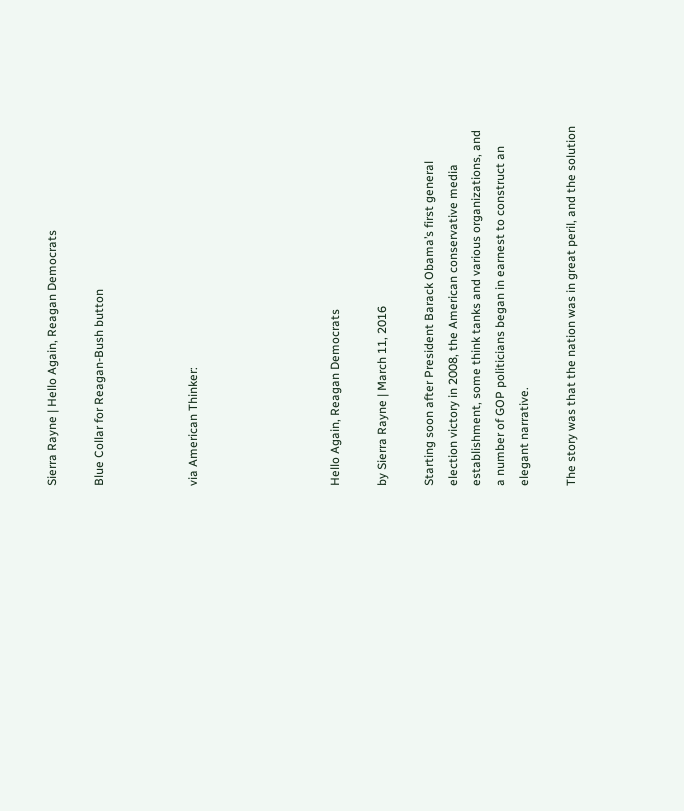Sierra Rayne | Hello Again, Reagan Democrats

Blue Collar for Reagan-Bush button



via American Thinker:





Hello Again, Reagan Democrats

by Sierra Rayne | March 11, 2016

Starting soon after President Barack Obama’s first general election victory in 2008, the American conservative media establishment, some think tanks and various organizations, and a number of GOP politicians began in earnest to construct an elegant narrative.

The story was that the nation was in great peril, and the solution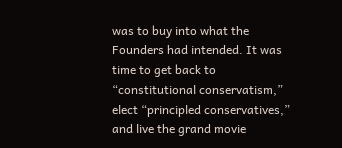was to buy into what the Founders had intended. It was time to get back to “constitutional conservatism,” elect “principled conservatives,” and live the grand movie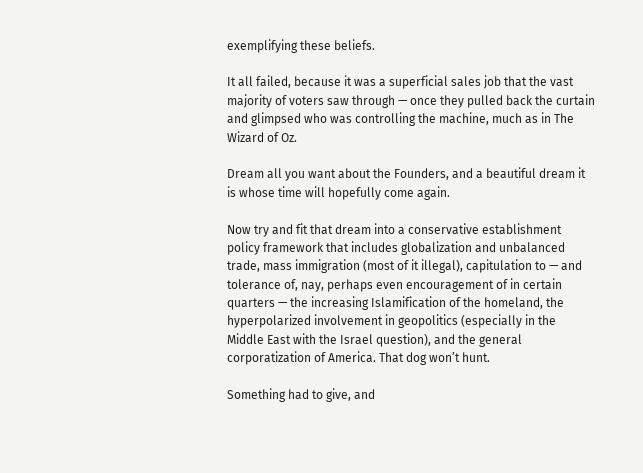exemplifying these beliefs.

It all failed, because it was a superficial sales job that the vast majority of voters saw through — once they pulled back the curtain and glimpsed who was controlling the machine, much as in The Wizard of Oz.

Dream all you want about the Founders, and a beautiful dream it is whose time will hopefully come again.

Now try and fit that dream into a conservative establishment policy framework that includes globalization and unbalanced trade, mass immigration (most of it illegal), capitulation to — and tolerance of, nay, perhaps even encouragement of in certain quarters — the increasing Islamification of the homeland, the hyperpolarized involvement in geopolitics (especially in the Middle East with the Israel question), and the general corporatization of America. That dog won’t hunt.

Something had to give, and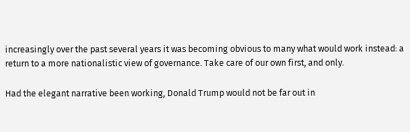increasingly over the past several years it was becoming obvious to many what would work instead: a return to a more nationalistic view of governance. Take care of our own first, and only.

Had the elegant narrative been working, Donald Trump would not be far out in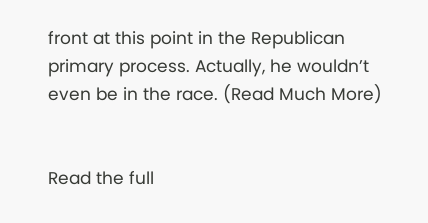front at this point in the Republican primary process. Actually, he wouldn’t even be in the race. (Read Much More)


Read the full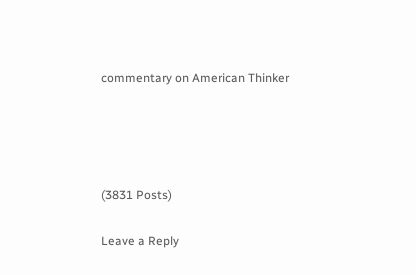commentary on American Thinker




(3831 Posts)

Leave a Reply